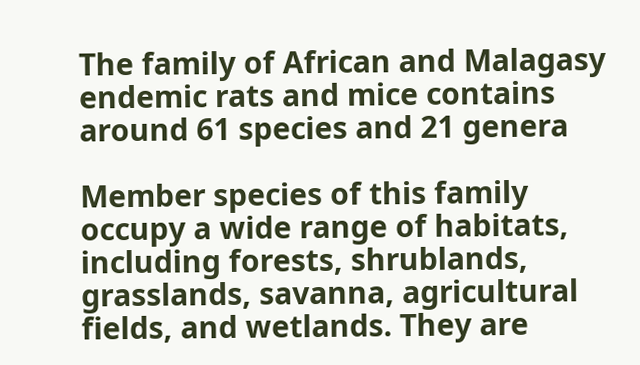The family of African and Malagasy endemic rats and mice contains around 61 species and 21 genera

Member species of this family occupy a wide range of habitats, including forests, shrublands, grasslands, savanna, agricultural fields, and wetlands. They are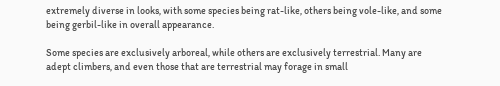extremely diverse in looks, with some species being rat-like, others being vole-like, and some being gerbil-like in overall appearance.

Some species are exclusively arboreal, while others are exclusively terrestrial. Many are adept climbers, and even those that are terrestrial may forage in small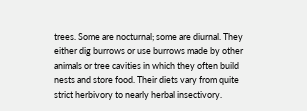trees. Some are nocturnal; some are diurnal. They either dig burrows or use burrows made by other animals or tree cavities in which they often build nests and store food. Their diets vary from quite strict herbivory to nearly herbal insectivory.